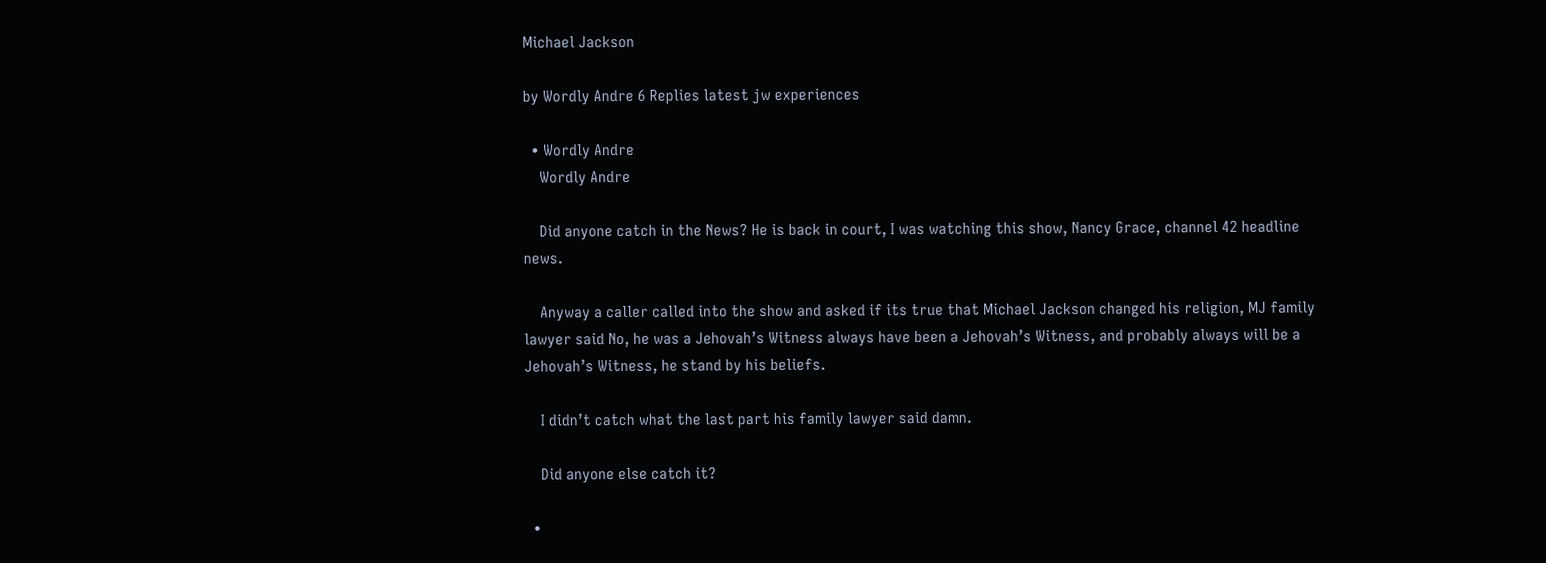Michael Jackson

by Wordly Andre 6 Replies latest jw experiences

  • Wordly Andre
    Wordly Andre

    Did anyone catch in the News? He is back in court, I was watching this show, Nancy Grace, channel 42 headline news.

    Anyway a caller called into the show and asked if its true that Michael Jackson changed his religion, MJ family lawyer said No, he was a Jehovah’s Witness always have been a Jehovah’s Witness, and probably always will be a Jehovah’s Witness, he stand by his beliefs.

    I didn’t catch what the last part his family lawyer said damn.

    Did anyone else catch it?

  •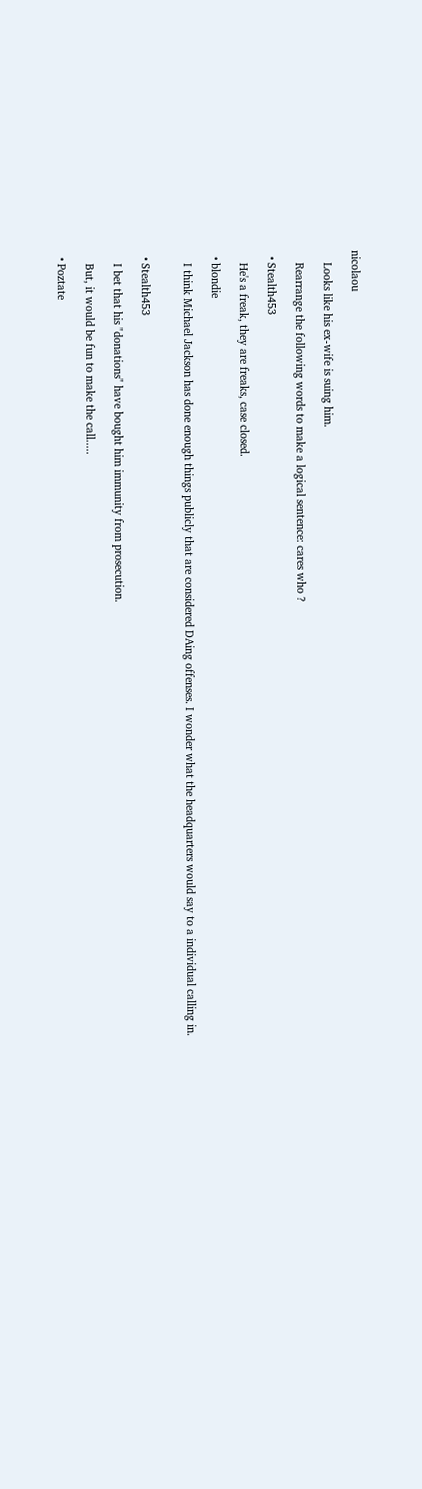nicolaou

    Looks like his ex-wife is suing him.

    Rearrange the following words to make a logical sentence: cares who ?

  • Stealth453

    He's a freak, they are freaks, case closed.

  • blondie

    I think Michael Jackson has done enough things publicly that are considered DAing offenses. I wonder what the headquarters would say to a individual calling in.


  • Stealth453

    I bet that his "donations" have bought him immunity from prosecution.

    But, it would be fun to make the call.....

  • Poztate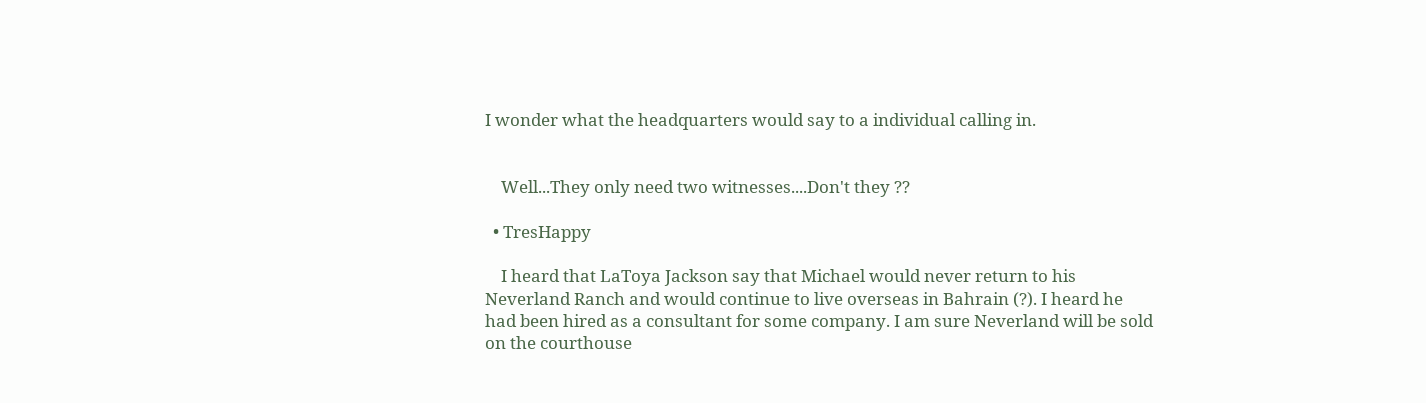I wonder what the headquarters would say to a individual calling in.


    Well...They only need two witnesses....Don't they ??

  • TresHappy

    I heard that LaToya Jackson say that Michael would never return to his Neverland Ranch and would continue to live overseas in Bahrain (?). I heard he had been hired as a consultant for some company. I am sure Neverland will be sold on the courthouse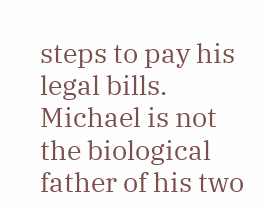steps to pay his legal bills. Michael is not the biological father of his two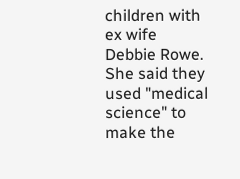children with ex wife Debbie Rowe. She said they used "medical science" to make the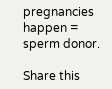pregnancies happen = sperm donor.

Share this